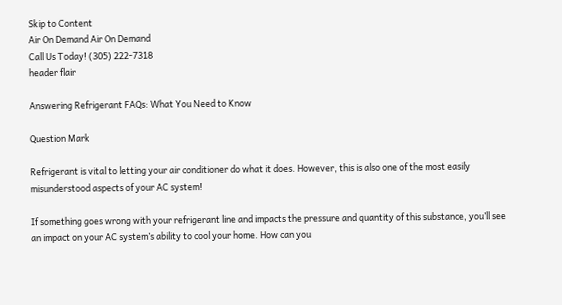Skip to Content
Air On Demand Air On Demand
Call Us Today! (305) 222-7318
header flair

Answering Refrigerant FAQs: What You Need to Know

Question Mark

Refrigerant is vital to letting your air conditioner do what it does. However, this is also one of the most easily misunderstood aspects of your AC system!

If something goes wrong with your refrigerant line and impacts the pressure and quantity of this substance, you’ll see an impact on your AC system’s ability to cool your home. How can you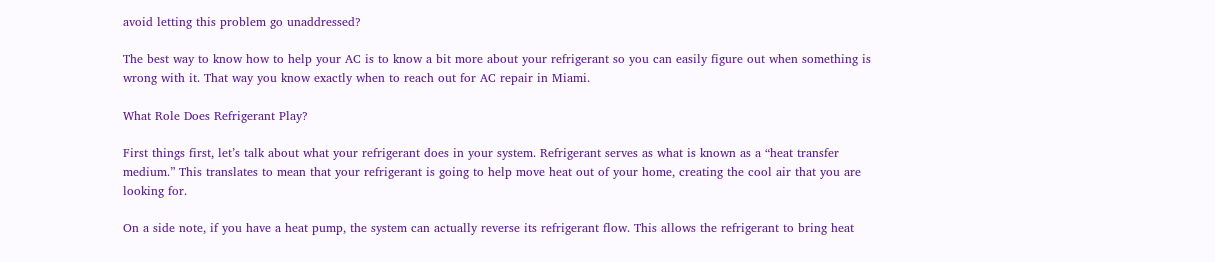avoid letting this problem go unaddressed?

The best way to know how to help your AC is to know a bit more about your refrigerant so you can easily figure out when something is wrong with it. That way you know exactly when to reach out for AC repair in Miami.

What Role Does Refrigerant Play?

First things first, let’s talk about what your refrigerant does in your system. Refrigerant serves as what is known as a “heat transfer medium.” This translates to mean that your refrigerant is going to help move heat out of your home, creating the cool air that you are looking for.

On a side note, if you have a heat pump, the system can actually reverse its refrigerant flow. This allows the refrigerant to bring heat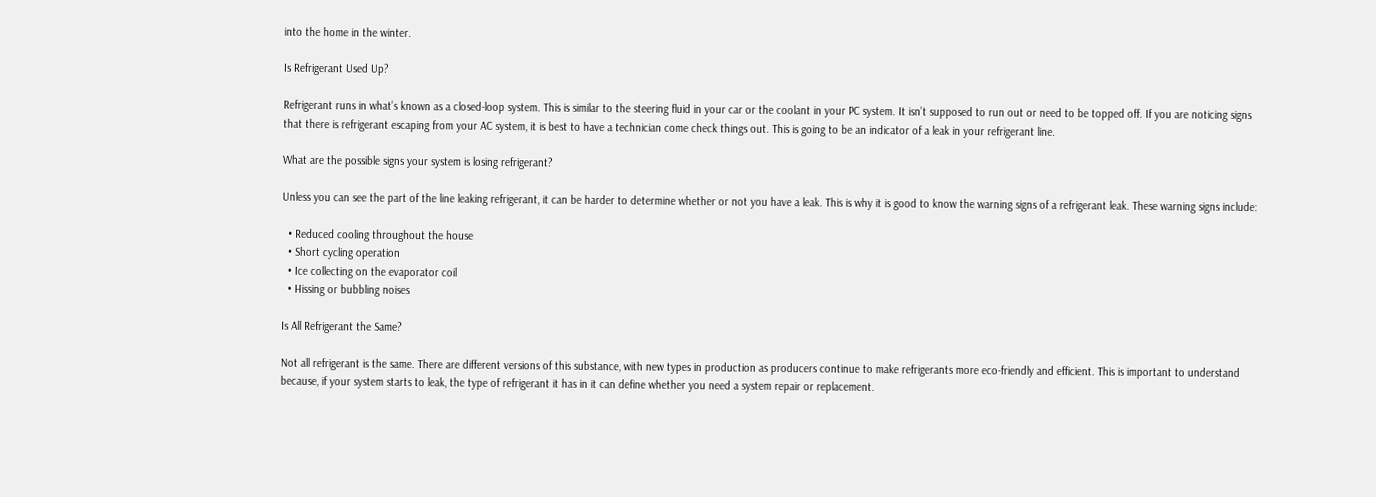into the home in the winter.

Is Refrigerant Used Up?

Refrigerant runs in what’s known as a closed-loop system. This is similar to the steering fluid in your car or the coolant in your PC system. It isn’t supposed to run out or need to be topped off. If you are noticing signs that there is refrigerant escaping from your AC system, it is best to have a technician come check things out. This is going to be an indicator of a leak in your refrigerant line.

What are the possible signs your system is losing refrigerant?

Unless you can see the part of the line leaking refrigerant, it can be harder to determine whether or not you have a leak. This is why it is good to know the warning signs of a refrigerant leak. These warning signs include:

  • Reduced cooling throughout the house
  • Short cycling operation
  • Ice collecting on the evaporator coil
  • Hissing or bubbling noises

Is All Refrigerant the Same?

Not all refrigerant is the same. There are different versions of this substance, with new types in production as producers continue to make refrigerants more eco-friendly and efficient. This is important to understand because, if your system starts to leak, the type of refrigerant it has in it can define whether you need a system repair or replacement.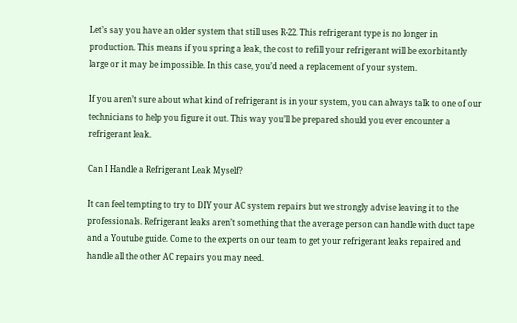Let’s say you have an older system that still uses R-22. This refrigerant type is no longer in production. This means if you spring a leak, the cost to refill your refrigerant will be exorbitantly large or it may be impossible. In this case, you’d need a replacement of your system.

If you aren’t sure about what kind of refrigerant is in your system, you can always talk to one of our technicians to help you figure it out. This way you’ll be prepared should you ever encounter a refrigerant leak.

Can I Handle a Refrigerant Leak Myself?

It can feel tempting to try to DIY your AC system repairs but we strongly advise leaving it to the professionals. Refrigerant leaks aren’t something that the average person can handle with duct tape and a Youtube guide. Come to the experts on our team to get your refrigerant leaks repaired and handle all the other AC repairs you may need.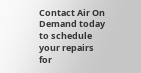Contact Air On Demand today to schedule your repairs for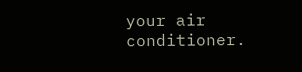your air conditioner.